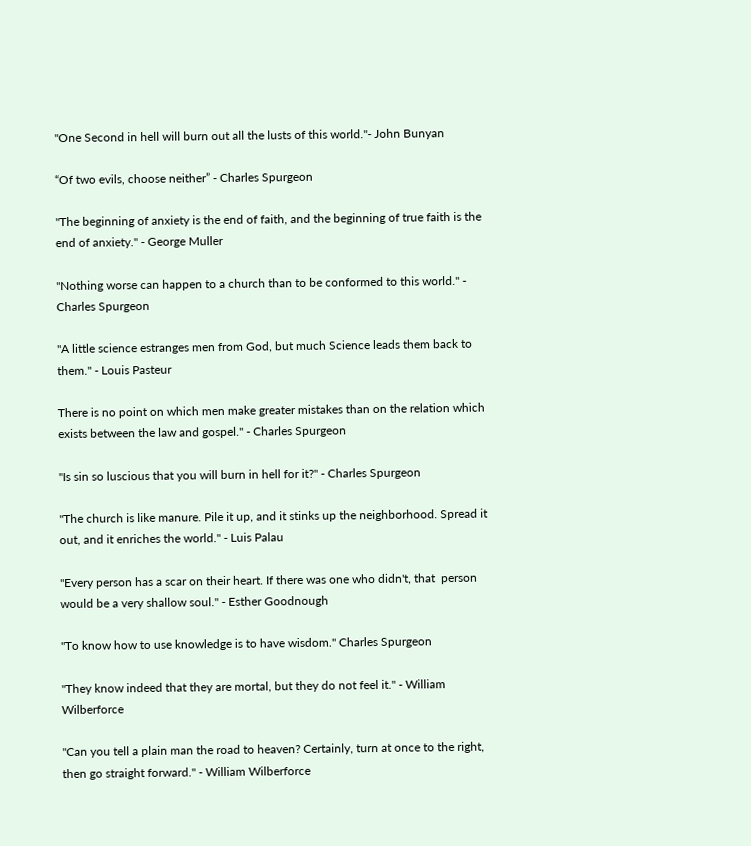"One Second in hell will burn out all the lusts of this world."- John Bunyan

“Of two evils, choose neither” - Charles Spurgeon

"The beginning of anxiety is the end of faith, and the beginning of true faith is the end of anxiety." - George Muller

"Nothing worse can happen to a church than to be conformed to this world." - Charles Spurgeon

"A little science estranges men from God, but much Science leads them back to them." - Louis Pasteur

There is no point on which men make greater mistakes than on the relation which exists between the law and gospel." - Charles Spurgeon

"Is sin so luscious that you will burn in hell for it?" - Charles Spurgeon

"The church is like manure. Pile it up, and it stinks up the neighborhood. Spread it out, and it enriches the world." - Luis Palau

"Every person has a scar on their heart. If there was one who didn't, that  person would be a very shallow soul." - Esther Goodnough

"To know how to use knowledge is to have wisdom." Charles Spurgeon

"They know indeed that they are mortal, but they do not feel it." - William Wilberforce

"Can you tell a plain man the road to heaven? Certainly, turn at once to the right, then go straight forward." - William Wilberforce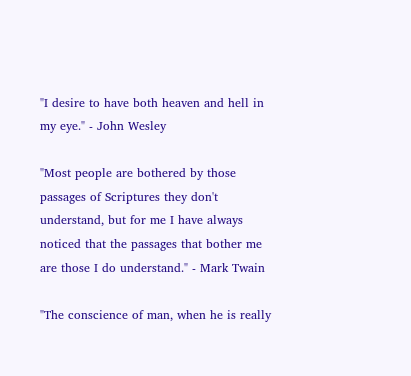"I desire to have both heaven and hell in my eye." - John Wesley

"Most people are bothered by those passages of Scriptures they don't understand, but for me I have always noticed that the passages that bother me are those I do understand." - Mark Twain

"The conscience of man, when he is really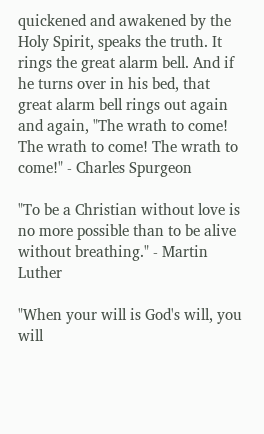quickened and awakened by the Holy Spirit, speaks the truth. It rings the great alarm bell. And if he turns over in his bed, that great alarm bell rings out again and again, "The wrath to come! The wrath to come! The wrath to come!" - Charles Spurgeon

"To be a Christian without love is no more possible than to be alive without breathing." - Martin Luther

"When your will is God's will, you will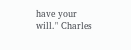have your will." Charles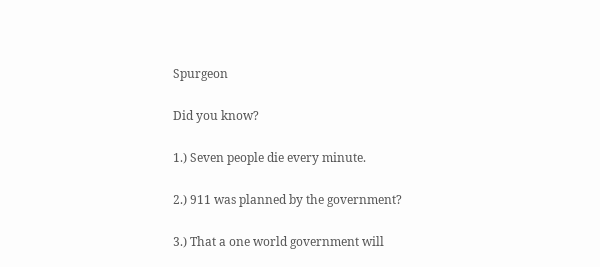Spurgeon

Did you know?

1.) Seven people die every minute.

2.) 911 was planned by the government?

3.) That a one world government will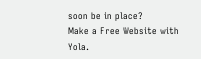soon be in place?
Make a Free Website with Yola.